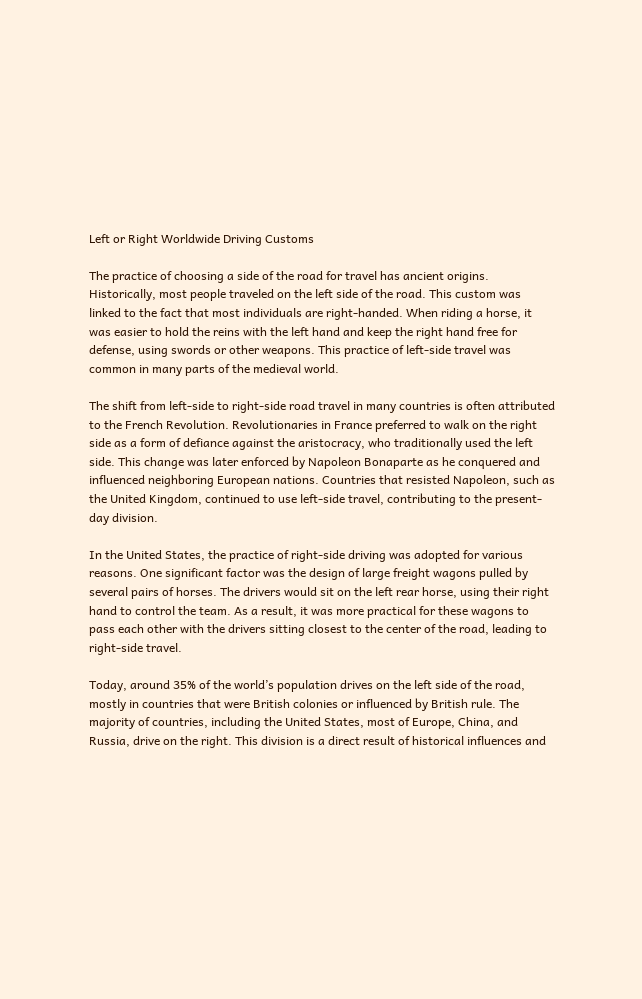Left or Right Worldwide Driving Customs

The practice of choosing a side of the road for travel has ancient origins. Historically, most people traveled on the left side of the road. This custom was linked to the fact that most individuals are right-handed. When riding a horse, it was easier to hold the reins with the left hand and keep the right hand free for defense, using swords or other weapons. This practice of left-side travel was common in many parts of the medieval world.

The shift from left-side to right-side road travel in many countries is often attributed to the French Revolution. Revolutionaries in France preferred to walk on the right side as a form of defiance against the aristocracy, who traditionally used the left side. This change was later enforced by Napoleon Bonaparte as he conquered and influenced neighboring European nations. Countries that resisted Napoleon, such as the United Kingdom, continued to use left-side travel, contributing to the present-day division.

In the United States, the practice of right-side driving was adopted for various reasons. One significant factor was the design of large freight wagons pulled by several pairs of horses. The drivers would sit on the left rear horse, using their right hand to control the team. As a result, it was more practical for these wagons to pass each other with the drivers sitting closest to the center of the road, leading to right-side travel.

Today, around 35% of the world’s population drives on the left side of the road, mostly in countries that were British colonies or influenced by British rule. The majority of countries, including the United States, most of Europe, China, and Russia, drive on the right. This division is a direct result of historical influences and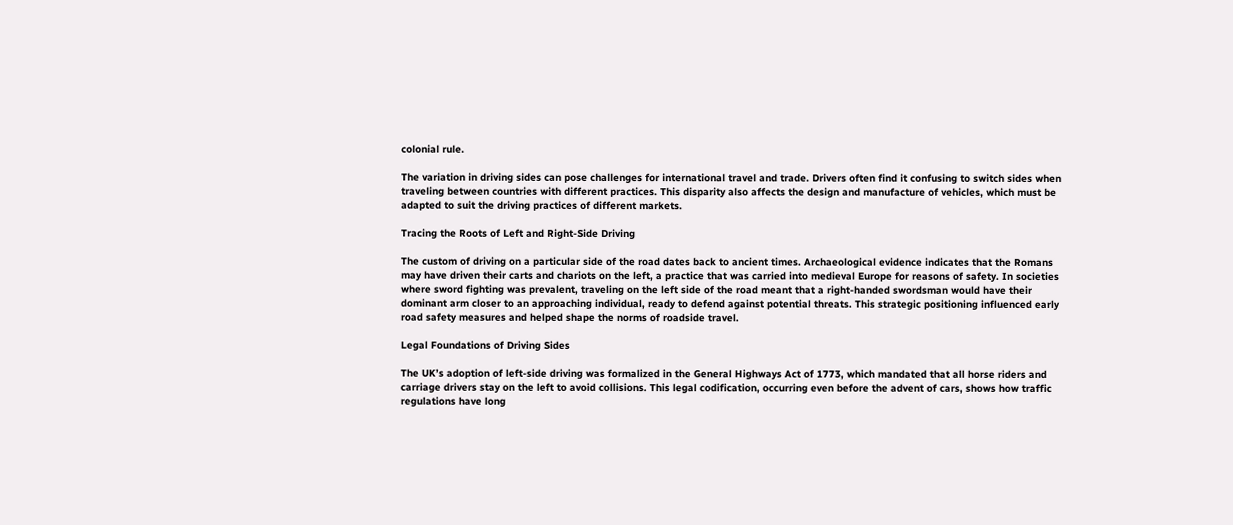colonial rule.

The variation in driving sides can pose challenges for international travel and trade. Drivers often find it confusing to switch sides when traveling between countries with different practices. This disparity also affects the design and manufacture of vehicles, which must be adapted to suit the driving practices of different markets.

Tracing the Roots of Left and Right-Side Driving

The custom of driving on a particular side of the road dates back to ancient times. Archaeological evidence indicates that the Romans may have driven their carts and chariots on the left, a practice that was carried into medieval Europe for reasons of safety. In societies where sword fighting was prevalent, traveling on the left side of the road meant that a right-handed swordsman would have their dominant arm closer to an approaching individual, ready to defend against potential threats. This strategic positioning influenced early road safety measures and helped shape the norms of roadside travel.

Legal Foundations of Driving Sides

The UK’s adoption of left-side driving was formalized in the General Highways Act of 1773, which mandated that all horse riders and carriage drivers stay on the left to avoid collisions. This legal codification, occurring even before the advent of cars, shows how traffic regulations have long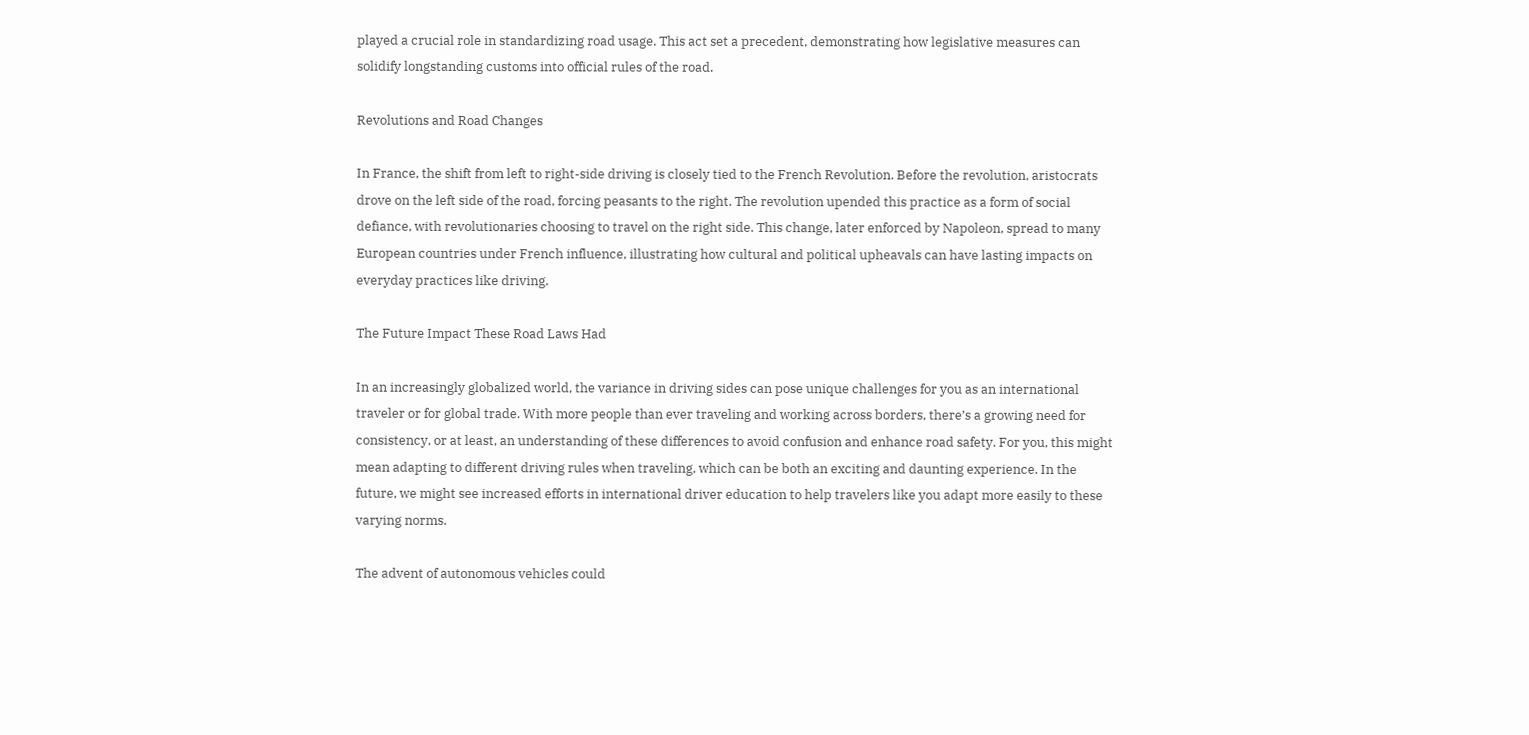played a crucial role in standardizing road usage. This act set a precedent, demonstrating how legislative measures can solidify longstanding customs into official rules of the road.

Revolutions and Road Changes

In France, the shift from left to right-side driving is closely tied to the French Revolution. Before the revolution, aristocrats drove on the left side of the road, forcing peasants to the right. The revolution upended this practice as a form of social defiance, with revolutionaries choosing to travel on the right side. This change, later enforced by Napoleon, spread to many European countries under French influence, illustrating how cultural and political upheavals can have lasting impacts on everyday practices like driving.

The Future Impact These Road Laws Had

In an increasingly globalized world, the variance in driving sides can pose unique challenges for you as an international traveler or for global trade. With more people than ever traveling and working across borders, there’s a growing need for consistency, or at least, an understanding of these differences to avoid confusion and enhance road safety. For you, this might mean adapting to different driving rules when traveling, which can be both an exciting and daunting experience. In the future, we might see increased efforts in international driver education to help travelers like you adapt more easily to these varying norms.

The advent of autonomous vehicles could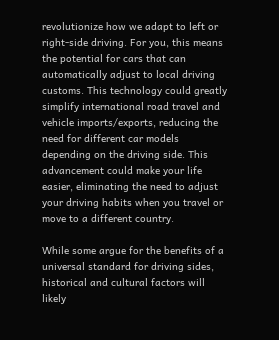revolutionize how we adapt to left or right-side driving. For you, this means the potential for cars that can automatically adjust to local driving customs. This technology could greatly simplify international road travel and vehicle imports/exports, reducing the need for different car models depending on the driving side. This advancement could make your life easier, eliminating the need to adjust your driving habits when you travel or move to a different country.

While some argue for the benefits of a universal standard for driving sides, historical and cultural factors will likely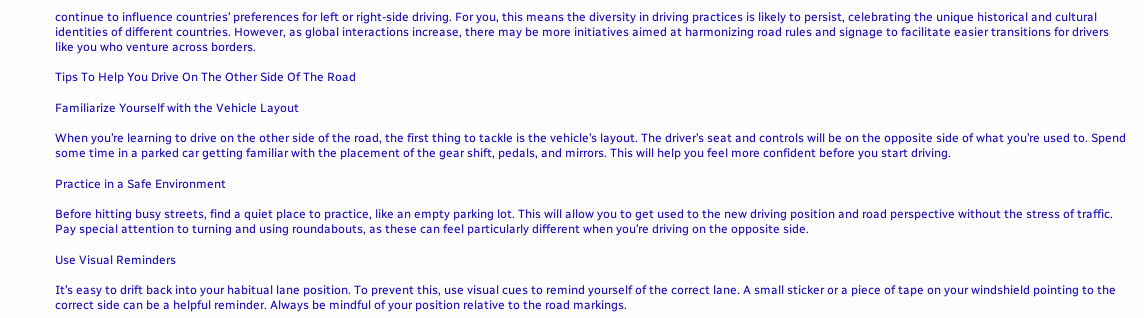continue to influence countries’ preferences for left or right-side driving. For you, this means the diversity in driving practices is likely to persist, celebrating the unique historical and cultural identities of different countries. However, as global interactions increase, there may be more initiatives aimed at harmonizing road rules and signage to facilitate easier transitions for drivers like you who venture across borders.

Tips To Help You Drive On The Other Side Of The Road

Familiarize Yourself with the Vehicle Layout

When you’re learning to drive on the other side of the road, the first thing to tackle is the vehicle’s layout. The driver’s seat and controls will be on the opposite side of what you’re used to. Spend some time in a parked car getting familiar with the placement of the gear shift, pedals, and mirrors. This will help you feel more confident before you start driving.

Practice in a Safe Environment

Before hitting busy streets, find a quiet place to practice, like an empty parking lot. This will allow you to get used to the new driving position and road perspective without the stress of traffic. Pay special attention to turning and using roundabouts, as these can feel particularly different when you’re driving on the opposite side.

Use Visual Reminders

It’s easy to drift back into your habitual lane position. To prevent this, use visual cues to remind yourself of the correct lane. A small sticker or a piece of tape on your windshield pointing to the correct side can be a helpful reminder. Always be mindful of your position relative to the road markings.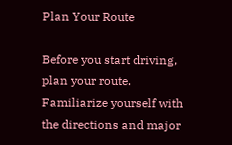Plan Your Route

Before you start driving, plan your route. Familiarize yourself with the directions and major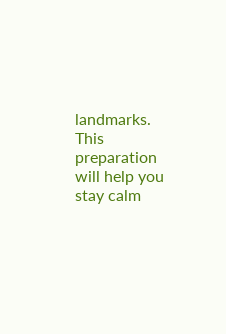landmarks. This preparation will help you stay calm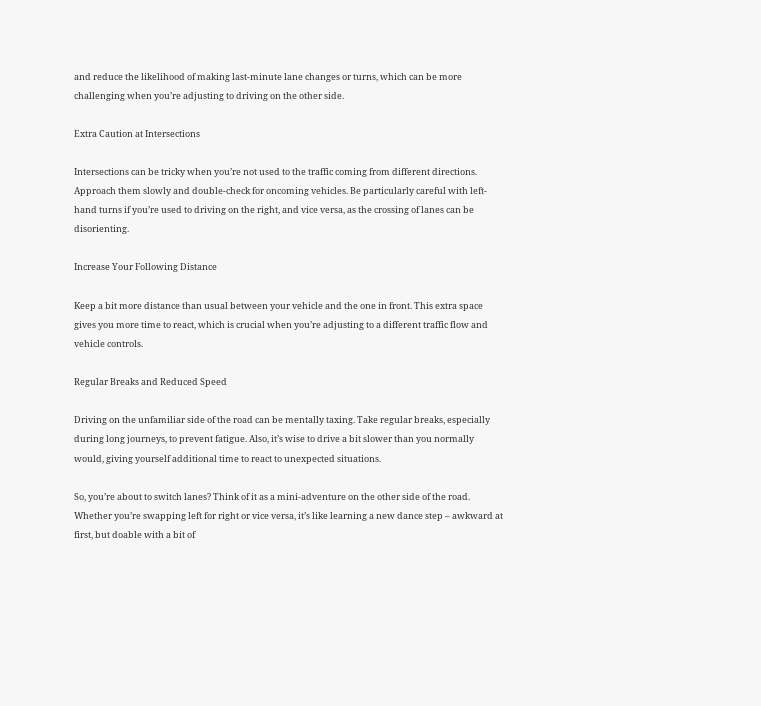and reduce the likelihood of making last-minute lane changes or turns, which can be more challenging when you’re adjusting to driving on the other side.

Extra Caution at Intersections

Intersections can be tricky when you’re not used to the traffic coming from different directions. Approach them slowly and double-check for oncoming vehicles. Be particularly careful with left-hand turns if you’re used to driving on the right, and vice versa, as the crossing of lanes can be disorienting.

Increase Your Following Distance

Keep a bit more distance than usual between your vehicle and the one in front. This extra space gives you more time to react, which is crucial when you’re adjusting to a different traffic flow and vehicle controls.

Regular Breaks and Reduced Speed

Driving on the unfamiliar side of the road can be mentally taxing. Take regular breaks, especially during long journeys, to prevent fatigue. Also, it’s wise to drive a bit slower than you normally would, giving yourself additional time to react to unexpected situations.

So, you’re about to switch lanes? Think of it as a mini-adventure on the other side of the road. Whether you’re swapping left for right or vice versa, it’s like learning a new dance step – awkward at first, but doable with a bit of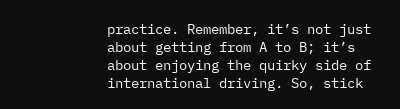practice. Remember, it’s not just about getting from A to B; it’s about enjoying the quirky side of international driving. So, stick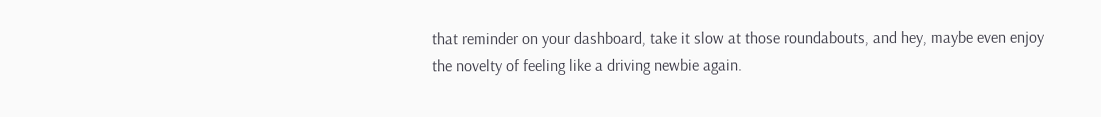that reminder on your dashboard, take it slow at those roundabouts, and hey, maybe even enjoy the novelty of feeling like a driving newbie again.